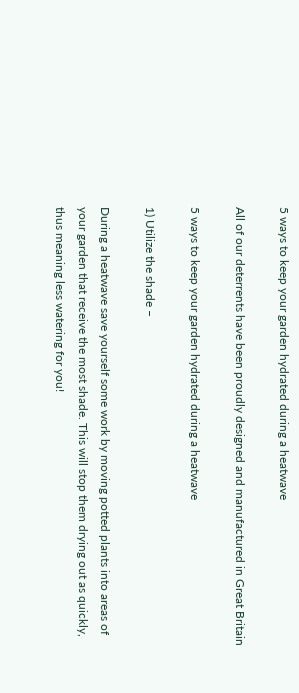5 ways to keep your garden hydrated during a heatwave

All of our deterrents have been proudly designed and manufactured in Great Britain

5 ways to keep your garden hydrated during a heatwave

1) Utilize the shade –

During a heatwave save yourself some work by moving potted plants into areas of your garden that receive the most shade. This will stop them drying out as quickly, thus meaning less watering for you!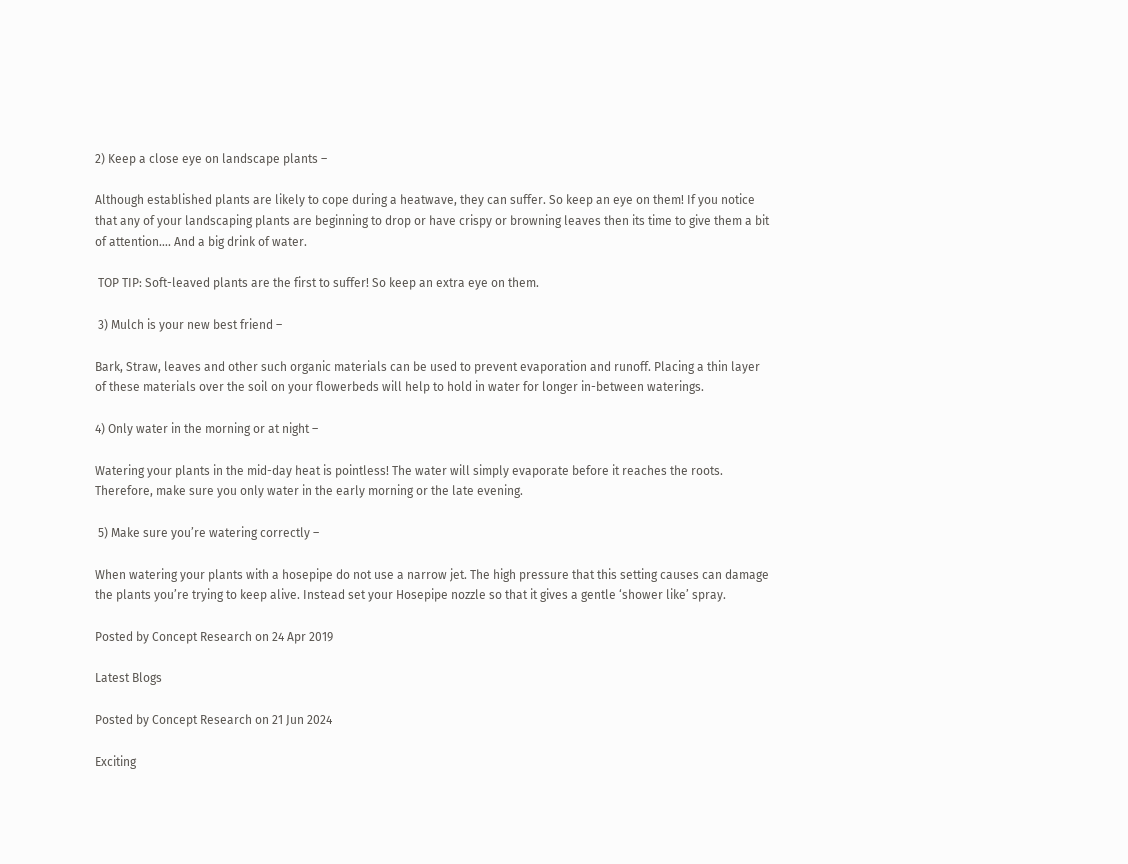2) Keep a close eye on landscape plants –

Although established plants are likely to cope during a heatwave, they can suffer. So keep an eye on them! If you notice that any of your landscaping plants are beginning to drop or have crispy or browning leaves then its time to give them a bit of attention…. And a big drink of water.

 TOP TIP: Soft-leaved plants are the first to suffer! So keep an extra eye on them.

 3) Mulch is your new best friend –

Bark, Straw, leaves and other such organic materials can be used to prevent evaporation and runoff. Placing a thin layer of these materials over the soil on your flowerbeds will help to hold in water for longer in-between waterings.

4) Only water in the morning or at night –

Watering your plants in the mid-day heat is pointless! The water will simply evaporate before it reaches the roots. Therefore, make sure you only water in the early morning or the late evening.

 5) Make sure you’re watering correctly –

When watering your plants with a hosepipe do not use a narrow jet. The high pressure that this setting causes can damage the plants you’re trying to keep alive. Instead set your Hosepipe nozzle so that it gives a gentle ‘shower like’ spray.

Posted by Concept Research on 24 Apr 2019

Latest Blogs

Posted by Concept Research on 21 Jun 2024

Exciting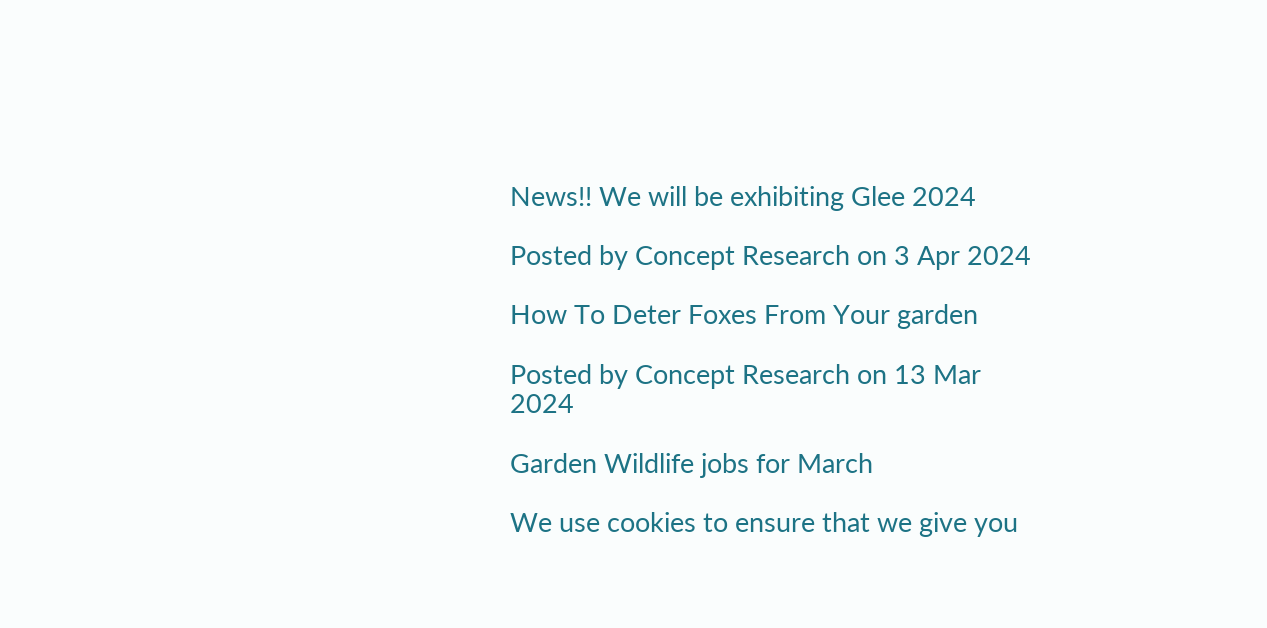News!! We will be exhibiting Glee 2024

Posted by Concept Research on 3 Apr 2024

How To Deter Foxes From Your garden

Posted by Concept Research on 13 Mar 2024

Garden Wildlife jobs for March

We use cookies to ensure that we give you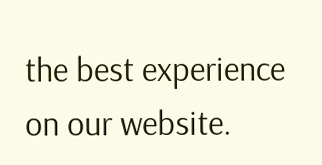the best experience on our website.